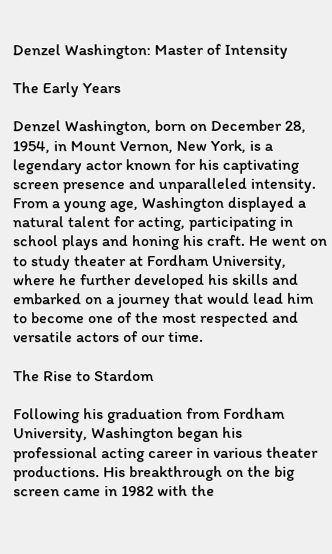Denzel Washington: Master of Intensity

The Early Years

Denzel Washington, born on December 28, 1954, in Mount Vernon, New York, is a legendary actor known for his captivating screen presence and unparalleled intensity. From a young age, Washington displayed a natural talent for acting, participating in school plays and honing his craft. He went on to study theater at Fordham University, where he further developed his skills and embarked on a journey that would lead him to become one of the most respected and versatile actors of our time.

The Rise to Stardom

Following his graduation from Fordham University, Washington began his professional acting career in various theater productions. His breakthrough on the big screen came in 1982 with the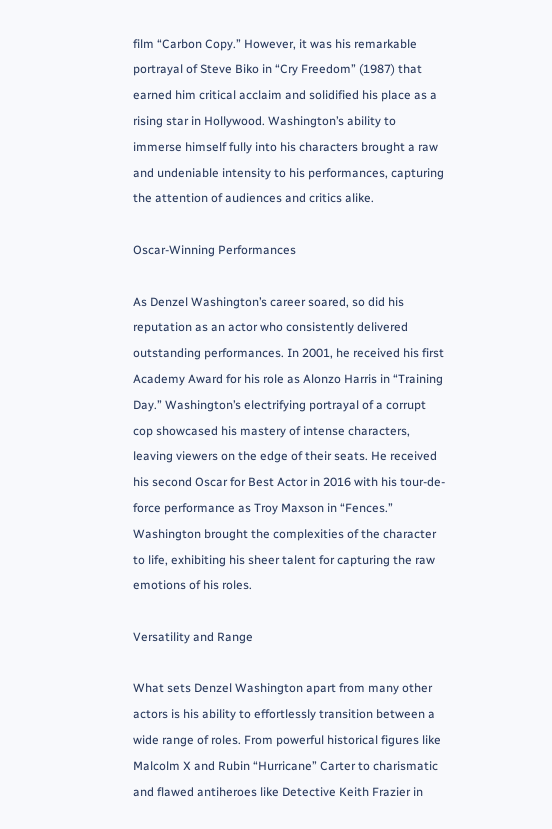film “Carbon Copy.” However, it was his remarkable portrayal of Steve Biko in “Cry Freedom” (1987) that earned him critical acclaim and solidified his place as a rising star in Hollywood. Washington’s ability to immerse himself fully into his characters brought a raw and undeniable intensity to his performances, capturing the attention of audiences and critics alike.

Oscar-Winning Performances

As Denzel Washington’s career soared, so did his reputation as an actor who consistently delivered outstanding performances. In 2001, he received his first Academy Award for his role as Alonzo Harris in “Training Day.” Washington’s electrifying portrayal of a corrupt cop showcased his mastery of intense characters, leaving viewers on the edge of their seats. He received his second Oscar for Best Actor in 2016 with his tour-de-force performance as Troy Maxson in “Fences.” Washington brought the complexities of the character to life, exhibiting his sheer talent for capturing the raw emotions of his roles.

Versatility and Range

What sets Denzel Washington apart from many other actors is his ability to effortlessly transition between a wide range of roles. From powerful historical figures like Malcolm X and Rubin “Hurricane” Carter to charismatic and flawed antiheroes like Detective Keith Frazier in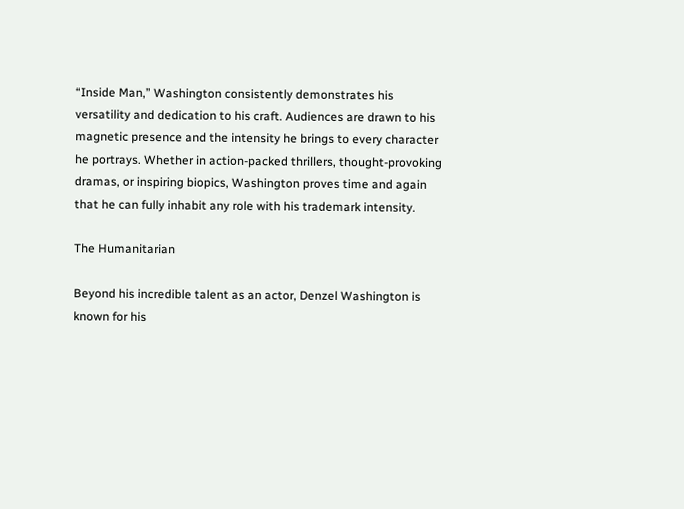“Inside Man,” Washington consistently demonstrates his versatility and dedication to his craft. Audiences are drawn to his magnetic presence and the intensity he brings to every character he portrays. Whether in action-packed thrillers, thought-provoking dramas, or inspiring biopics, Washington proves time and again that he can fully inhabit any role with his trademark intensity.

The Humanitarian

Beyond his incredible talent as an actor, Denzel Washington is known for his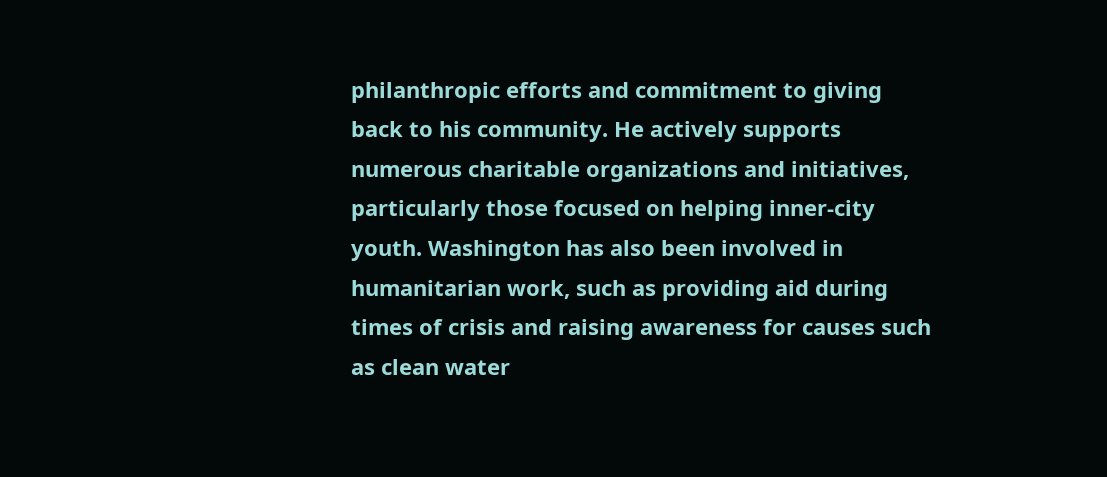philanthropic efforts and commitment to giving back to his community. He actively supports numerous charitable organizations and initiatives, particularly those focused on helping inner-city youth. Washington has also been involved in humanitarian work, such as providing aid during times of crisis and raising awareness for causes such as clean water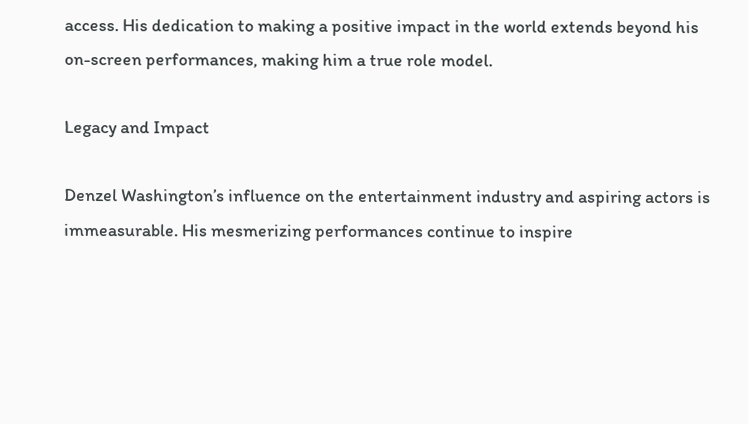access. His dedication to making a positive impact in the world extends beyond his on-screen performances, making him a true role model.

Legacy and Impact

Denzel Washington’s influence on the entertainment industry and aspiring actors is immeasurable. His mesmerizing performances continue to inspire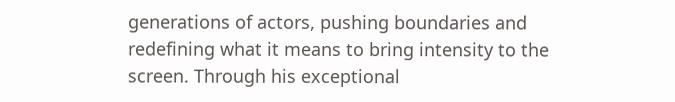generations of actors, pushing boundaries and redefining what it means to bring intensity to the screen. Through his exceptional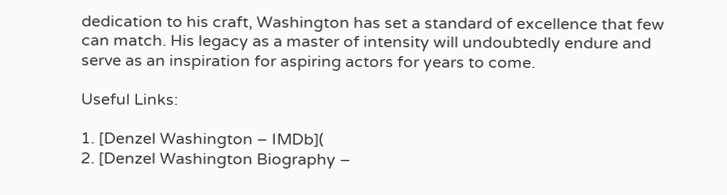dedication to his craft, Washington has set a standard of excellence that few can match. His legacy as a master of intensity will undoubtedly endure and serve as an inspiration for aspiring actors for years to come.

Useful Links:

1. [Denzel Washington – IMDb](
2. [Denzel Washington Biography –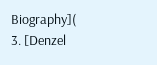Biography](
3. [Denzel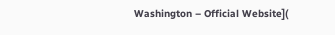Washington – Official Website](